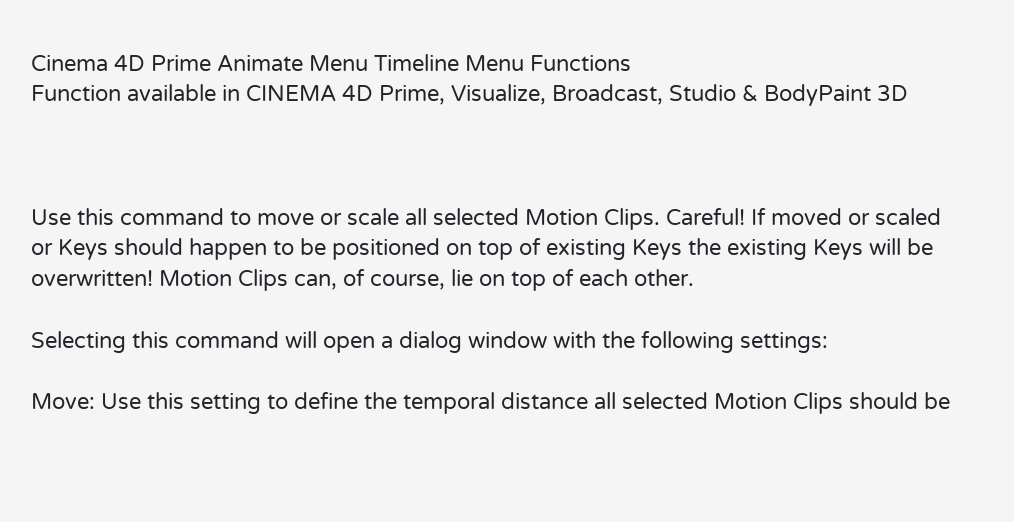Cinema 4D Prime Animate Menu Timeline Menu Functions
Function available in CINEMA 4D Prime, Visualize, Broadcast, Studio & BodyPaint 3D



Use this command to move or scale all selected Motion Clips. Careful! If moved or scaled or Keys should happen to be positioned on top of existing Keys the existing Keys will be overwritten! Motion Clips can, of course, lie on top of each other.

Selecting this command will open a dialog window with the following settings:

Move: Use this setting to define the temporal distance all selected Motion Clips should be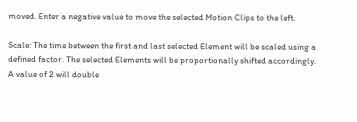moved. Enter a negative value to move the selected Motion Clips to the left.

Scale: The time between the first and last selected Element will be scaled using a defined factor. The selected Elements will be proportionally shifted accordingly. A value of 2 will double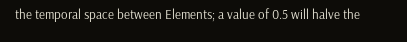the temporal space between Elements; a value of 0.5 will halve the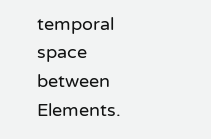temporal space between Elements.